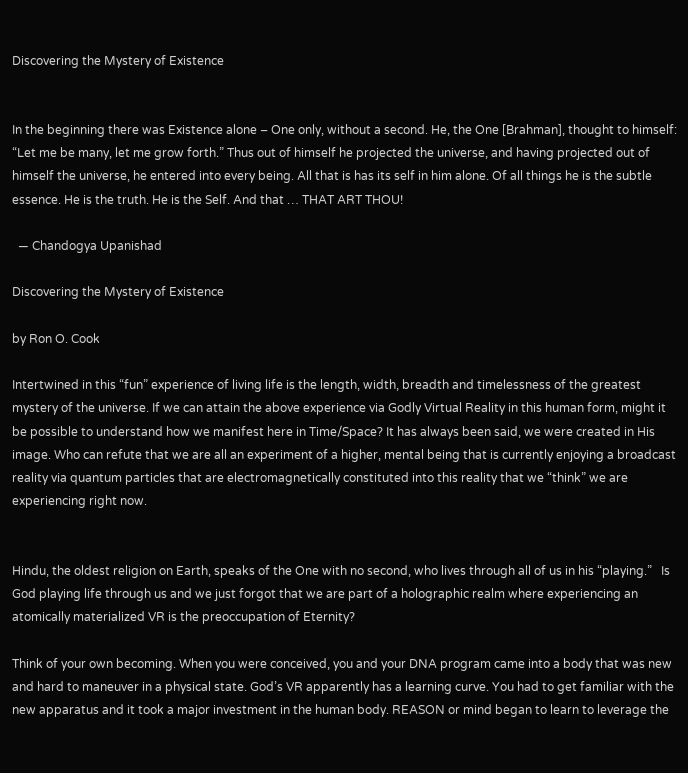Discovering the Mystery of Existence


In the beginning there was Existence alone – One only, without a second. He, the One [Brahman], thought to himself: “Let me be many, let me grow forth.” Thus out of himself he projected the universe, and having projected out of himself the universe, he entered into every being. All that is has its self in him alone. Of all things he is the subtle essence. He is the truth. He is the Self. And that … THAT ART THOU!

  — Chandogya Upanishad

Discovering the Mystery of Existence

by Ron O. Cook

Intertwined in this “fun” experience of living life is the length, width, breadth and timelessness of the greatest mystery of the universe. If we can attain the above experience via Godly Virtual Reality in this human form, might it be possible to understand how we manifest here in Time/Space? It has always been said, we were created in His image. Who can refute that we are all an experiment of a higher, mental being that is currently enjoying a broadcast reality via quantum particles that are electromagnetically constituted into this reality that we “think” we are experiencing right now.


Hindu, the oldest religion on Earth, speaks of the One with no second, who lives through all of us in his “playing.”   Is God playing life through us and we just forgot that we are part of a holographic realm where experiencing an atomically materialized VR is the preoccupation of Eternity?

Think of your own becoming. When you were conceived, you and your DNA program came into a body that was new and hard to maneuver in a physical state. God’s VR apparently has a learning curve. You had to get familiar with the new apparatus and it took a major investment in the human body. REASON or mind began to learn to leverage the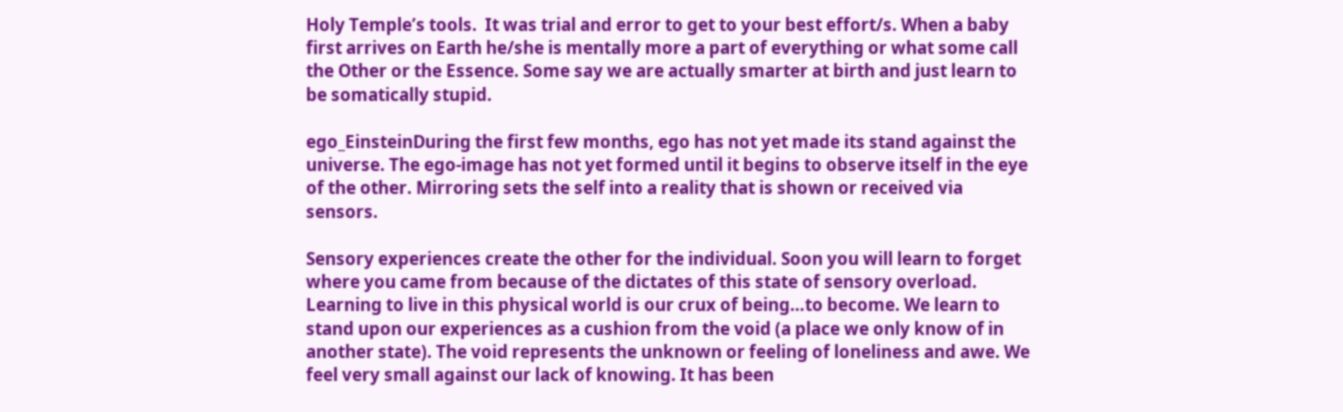Holy Temple’s tools.  It was trial and error to get to your best effort/s. When a baby first arrives on Earth he/she is mentally more a part of everything or what some call the Other or the Essence. Some say we are actually smarter at birth and just learn to be somatically stupid.

ego_EinsteinDuring the first few months, ego has not yet made its stand against the universe. The ego-image has not yet formed until it begins to observe itself in the eye of the other. Mirroring sets the self into a reality that is shown or received via sensors.

Sensory experiences create the other for the individual. Soon you will learn to forget where you came from because of the dictates of this state of sensory overload.   Learning to live in this physical world is our crux of being…to become. We learn to stand upon our experiences as a cushion from the void (a place we only know of in another state). The void represents the unknown or feeling of loneliness and awe. We feel very small against our lack of knowing. It has been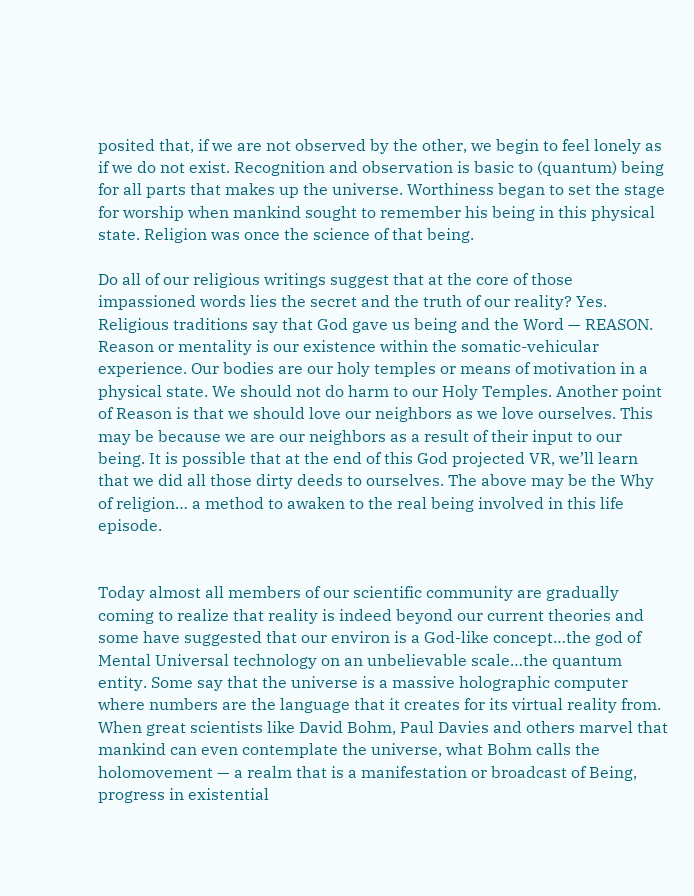posited that, if we are not observed by the other, we begin to feel lonely as if we do not exist. Recognition and observation is basic to (quantum) being for all parts that makes up the universe. Worthiness began to set the stage for worship when mankind sought to remember his being in this physical state. Religion was once the science of that being.

Do all of our religious writings suggest that at the core of those impassioned words lies the secret and the truth of our reality? Yes. Religious traditions say that God gave us being and the Word — REASON. Reason or mentality is our existence within the somatic-vehicular experience. Our bodies are our holy temples or means of motivation in a physical state. We should not do harm to our Holy Temples. Another point of Reason is that we should love our neighbors as we love ourselves. This may be because we are our neighbors as a result of their input to our being. It is possible that at the end of this God projected VR, we’ll learn that we did all those dirty deeds to ourselves. The above may be the Why of religion… a method to awaken to the real being involved in this life episode.


Today almost all members of our scientific community are gradually coming to realize that reality is indeed beyond our current theories and some have suggested that our environ is a God-like concept…the god of Mental Universal technology on an unbelievable scale…the quantum entity. Some say that the universe is a massive holographic computer where numbers are the language that it creates for its virtual reality from. When great scientists like David Bohm, Paul Davies and others marvel that mankind can even contemplate the universe, what Bohm calls the holomovement — a realm that is a manifestation or broadcast of Being, progress in existential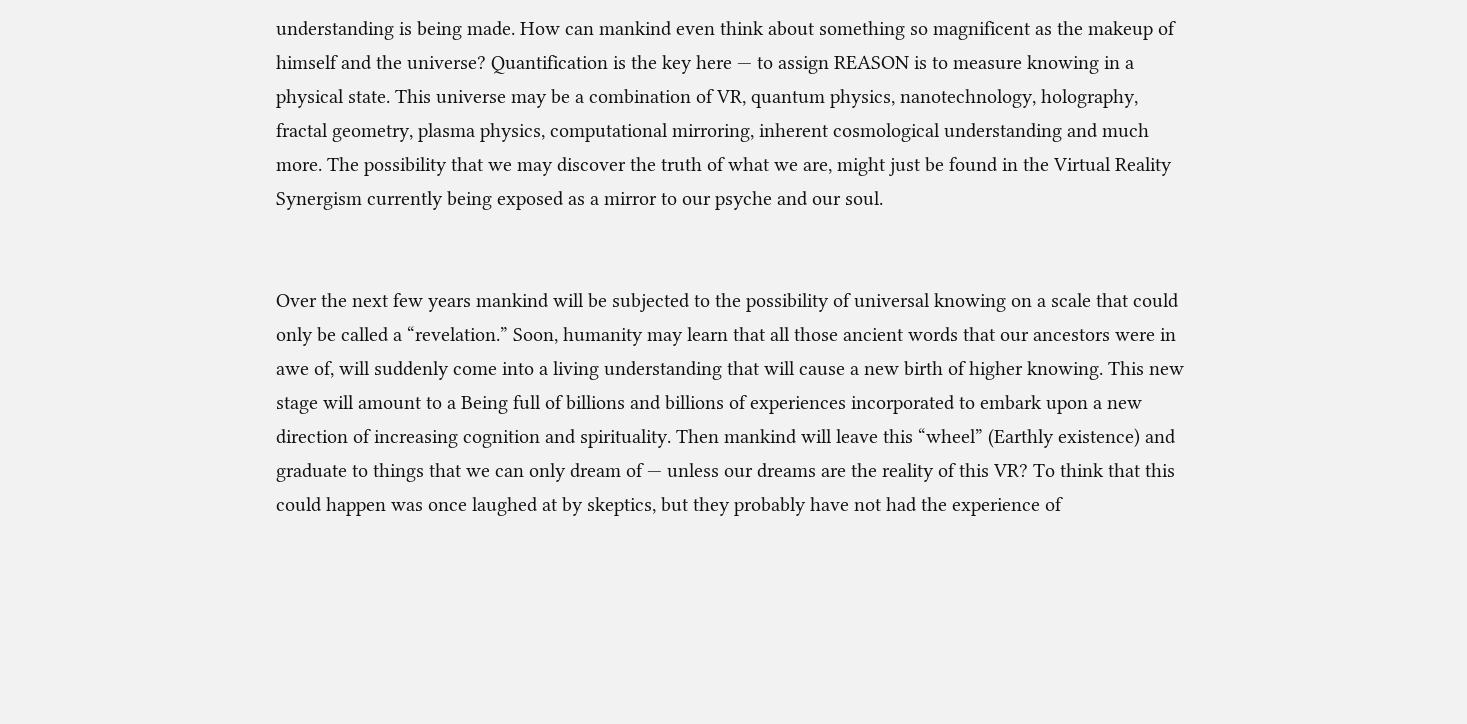understanding is being made. How can mankind even think about something so magnificent as the makeup of himself and the universe? Quantification is the key here — to assign REASON is to measure knowing in a physical state. This universe may be a combination of VR, quantum physics, nanotechnology, holography, fractal geometry, plasma physics, computational mirroring, inherent cosmological understanding and much more. The possibility that we may discover the truth of what we are, might just be found in the Virtual Reality Synergism currently being exposed as a mirror to our psyche and our soul.


Over the next few years mankind will be subjected to the possibility of universal knowing on a scale that could only be called a “revelation.” Soon, humanity may learn that all those ancient words that our ancestors were in awe of, will suddenly come into a living understanding that will cause a new birth of higher knowing. This new stage will amount to a Being full of billions and billions of experiences incorporated to embark upon a new direction of increasing cognition and spirituality. Then mankind will leave this “wheel” (Earthly existence) and graduate to things that we can only dream of — unless our dreams are the reality of this VR? To think that this could happen was once laughed at by skeptics, but they probably have not had the experience of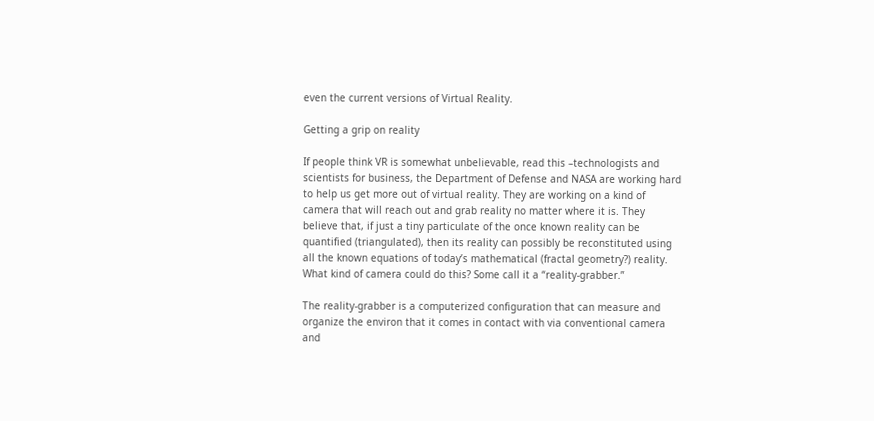even the current versions of Virtual Reality.

Getting a grip on reality

If people think VR is somewhat unbelievable, read this –technologists and scientists for business, the Department of Defense and NASA are working hard to help us get more out of virtual reality. They are working on a kind of camera that will reach out and grab reality no matter where it is. They believe that, if just a tiny particulate of the once known reality can be quantified (triangulated), then its reality can possibly be reconstituted using all the known equations of today’s mathematical (fractal geometry?) reality. What kind of camera could do this? Some call it a “reality-grabber.”

The reality-grabber is a computerized configuration that can measure and organize the environ that it comes in contact with via conventional camera and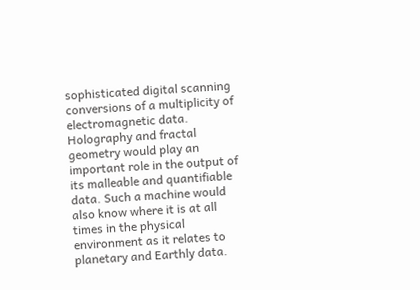sophisticated digital scanning conversions of a multiplicity of electromagnetic data. Holography and fractal geometry would play an important role in the output of its malleable and quantifiable data. Such a machine would also know where it is at all times in the physical environment as it relates to planetary and Earthly data.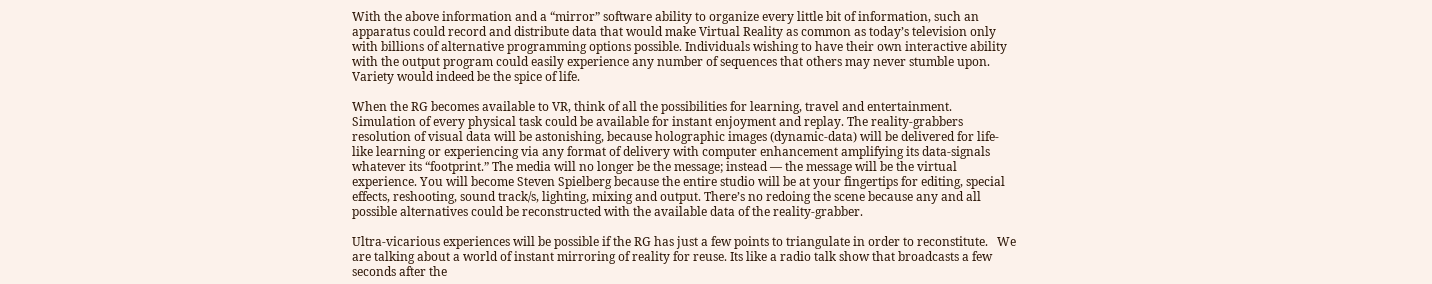With the above information and a “mirror” software ability to organize every little bit of information, such an apparatus could record and distribute data that would make Virtual Reality as common as today’s television only with billions of alternative programming options possible. Individuals wishing to have their own interactive ability with the output program could easily experience any number of sequences that others may never stumble upon. Variety would indeed be the spice of life.

When the RG becomes available to VR, think of all the possibilities for learning, travel and entertainment.   Simulation of every physical task could be available for instant enjoyment and replay. The reality-grabbers resolution of visual data will be astonishing, because holographic images (dynamic-data) will be delivered for life-like learning or experiencing via any format of delivery with computer enhancement amplifying its data-signals whatever its “footprint.” The media will no longer be the message; instead — the message will be the virtual experience. You will become Steven Spielberg because the entire studio will be at your fingertips for editing, special effects, reshooting, sound track/s, lighting, mixing and output. There’s no redoing the scene because any and all possible alternatives could be reconstructed with the available data of the reality-grabber.

Ultra-vicarious experiences will be possible if the RG has just a few points to triangulate in order to reconstitute.   We are talking about a world of instant mirroring of reality for reuse. Its like a radio talk show that broadcasts a few seconds after the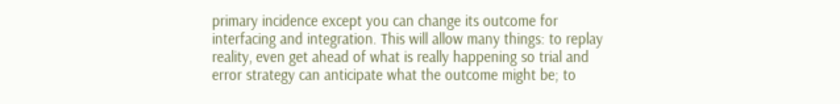primary incidence except you can change its outcome for interfacing and integration. This will allow many things: to replay reality, even get ahead of what is really happening so trial and error strategy can anticipate what the outcome might be; to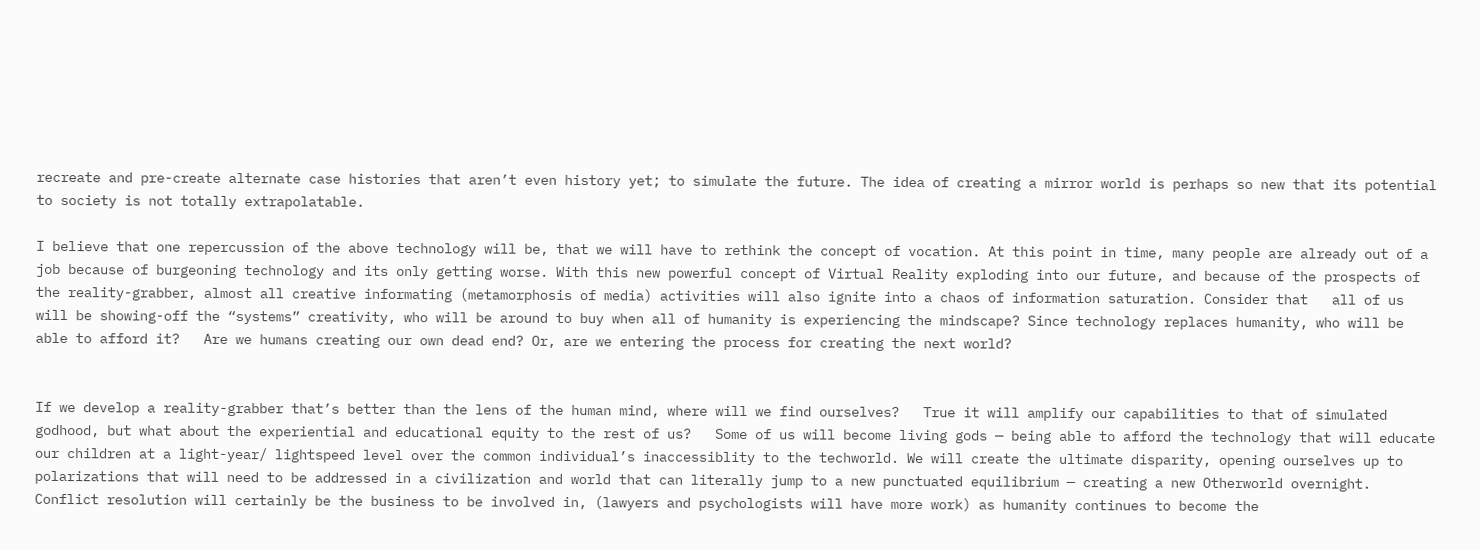recreate and pre-create alternate case histories that aren’t even history yet; to simulate the future. The idea of creating a mirror world is perhaps so new that its potential to society is not totally extrapolatable.

I believe that one repercussion of the above technology will be, that we will have to rethink the concept of vocation. At this point in time, many people are already out of a job because of burgeoning technology and its only getting worse. With this new powerful concept of Virtual Reality exploding into our future, and because of the prospects of the reality-grabber, almost all creative informating (metamorphosis of media) activities will also ignite into a chaos of information saturation. Consider that   all of us will be showing-off the “systems” creativity, who will be around to buy when all of humanity is experiencing the mindscape? Since technology replaces humanity, who will be able to afford it?   Are we humans creating our own dead end? Or, are we entering the process for creating the next world?


If we develop a reality-grabber that’s better than the lens of the human mind, where will we find ourselves?   True it will amplify our capabilities to that of simulated godhood, but what about the experiential and educational equity to the rest of us?   Some of us will become living gods — being able to afford the technology that will educate our children at a light-year/ lightspeed level over the common individual’s inaccessiblity to the techworld. We will create the ultimate disparity, opening ourselves up to polarizations that will need to be addressed in a civilization and world that can literally jump to a new punctuated equilibrium — creating a new Otherworld overnight. Conflict resolution will certainly be the business to be involved in, (lawyers and psychologists will have more work) as humanity continues to become the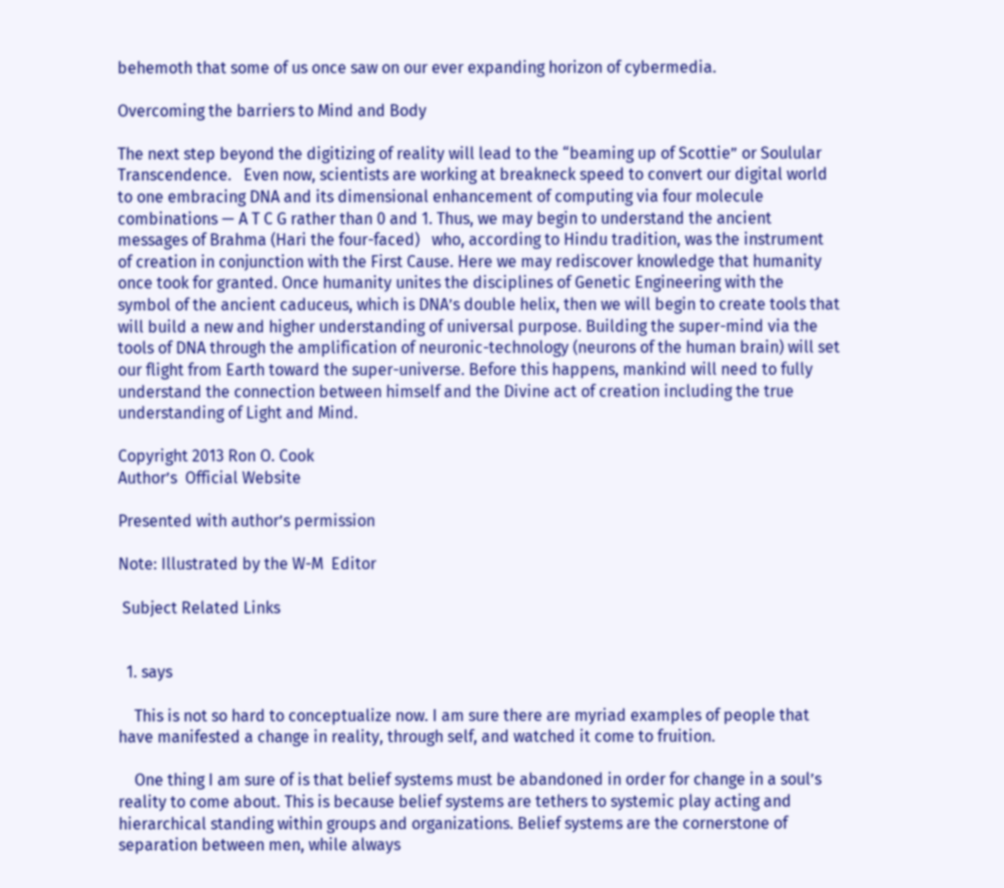behemoth that some of us once saw on our ever expanding horizon of cybermedia.

Overcoming the barriers to Mind and Body

The next step beyond the digitizing of reality will lead to the “beaming up of Scottie” or Soulular Transcendence.   Even now, scientists are working at breakneck speed to convert our digital world to one embracing DNA and its dimensional enhancement of computing via four molecule combinations — A T C G rather than 0 and 1. Thus, we may begin to understand the ancient messages of Brahma (Hari the four-faced)   who, according to Hindu tradition, was the instrument of creation in conjunction with the First Cause. Here we may rediscover knowledge that humanity once took for granted. Once humanity unites the disciplines of Genetic Engineering with the symbol of the ancient caduceus, which is DNA’s double helix, then we will begin to create tools that will build a new and higher understanding of universal purpose. Building the super-mind via the tools of DNA through the amplification of neuronic-technology (neurons of the human brain) will set our flight from Earth toward the super-universe. Before this happens, mankind will need to fully understand the connection between himself and the Divine act of creation including the true understanding of Light and Mind.

Copyright 2013 Ron O. Cook
Author’s  Official Website

Presented with author’s permission

Note: Illustrated by the W-M  Editor

 Subject Related Links


  1. says

    This is not so hard to conceptualize now. I am sure there are myriad examples of people that have manifested a change in reality, through self, and watched it come to fruition.

    One thing I am sure of is that belief systems must be abandoned in order for change in a soul’s reality to come about. This is because belief systems are tethers to systemic play acting and hierarchical standing within groups and organizations. Belief systems are the cornerstone of separation between men, while always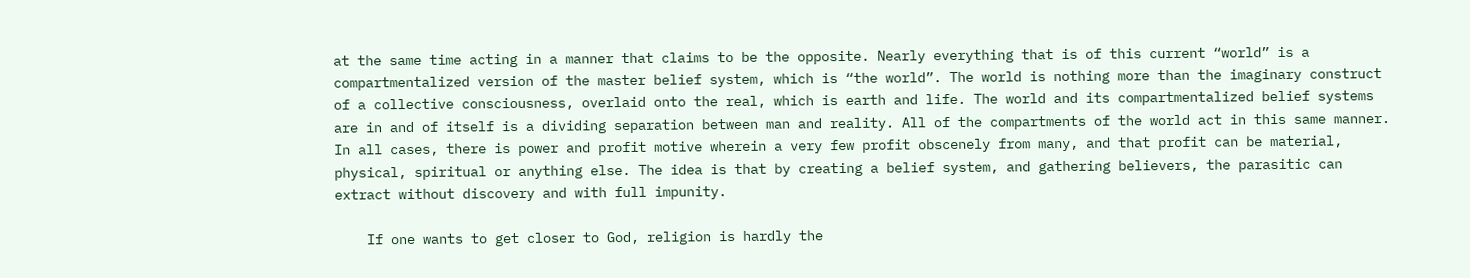at the same time acting in a manner that claims to be the opposite. Nearly everything that is of this current “world” is a compartmentalized version of the master belief system, which is “the world”. The world is nothing more than the imaginary construct of a collective consciousness, overlaid onto the real, which is earth and life. The world and its compartmentalized belief systems are in and of itself is a dividing separation between man and reality. All of the compartments of the world act in this same manner. In all cases, there is power and profit motive wherein a very few profit obscenely from many, and that profit can be material, physical, spiritual or anything else. The idea is that by creating a belief system, and gathering believers, the parasitic can extract without discovery and with full impunity.

    If one wants to get closer to God, religion is hardly the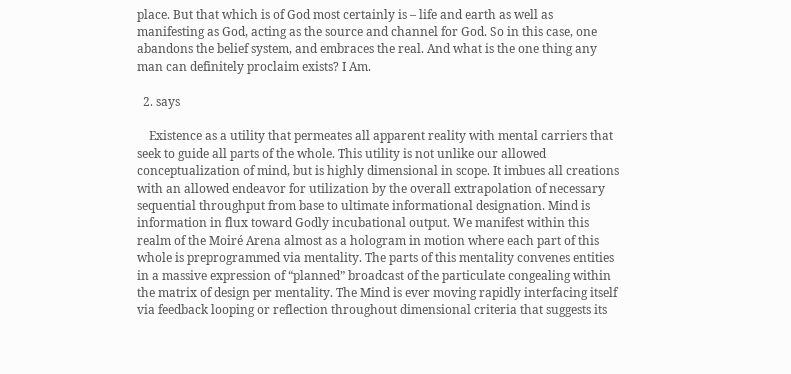place. But that which is of God most certainly is – life and earth as well as manifesting as God, acting as the source and channel for God. So in this case, one abandons the belief system, and embraces the real. And what is the one thing any man can definitely proclaim exists? I Am.

  2. says

    Existence as a utility that permeates all apparent reality with mental carriers that seek to guide all parts of the whole. This utility is not unlike our allowed conceptualization of mind, but is highly dimensional in scope. It imbues all creations with an allowed endeavor for utilization by the overall extrapolation of necessary sequential throughput from base to ultimate informational designation. Mind is information in flux toward Godly incubational output. We manifest within this realm of the Moiré Arena almost as a hologram in motion where each part of this whole is preprogrammed via mentality. The parts of this mentality convenes entities in a massive expression of “planned” broadcast of the particulate congealing within the matrix of design per mentality. The Mind is ever moving rapidly interfacing itself via feedback looping or reflection throughout dimensional criteria that suggests its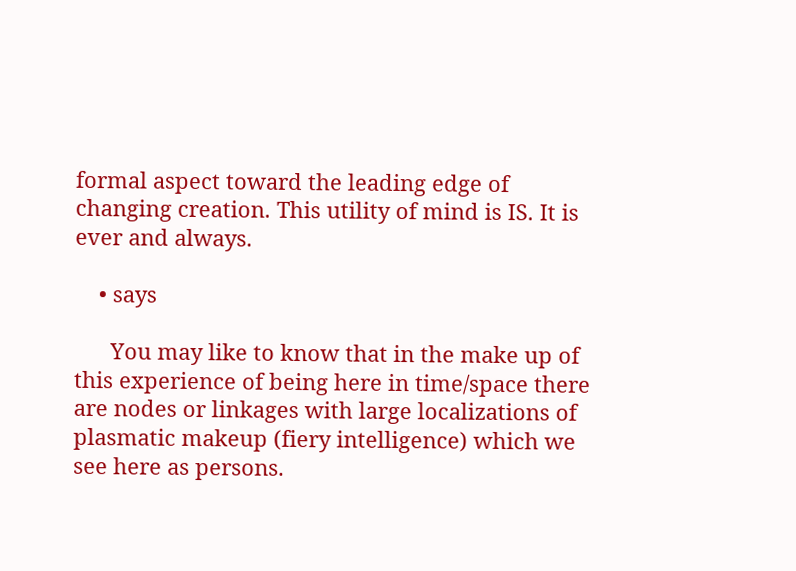formal aspect toward the leading edge of changing creation. This utility of mind is IS. It is ever and always.

    • says

      You may like to know that in the make up of this experience of being here in time/space there are nodes or linkages with large localizations of plasmatic makeup (fiery intelligence) which we see here as persons.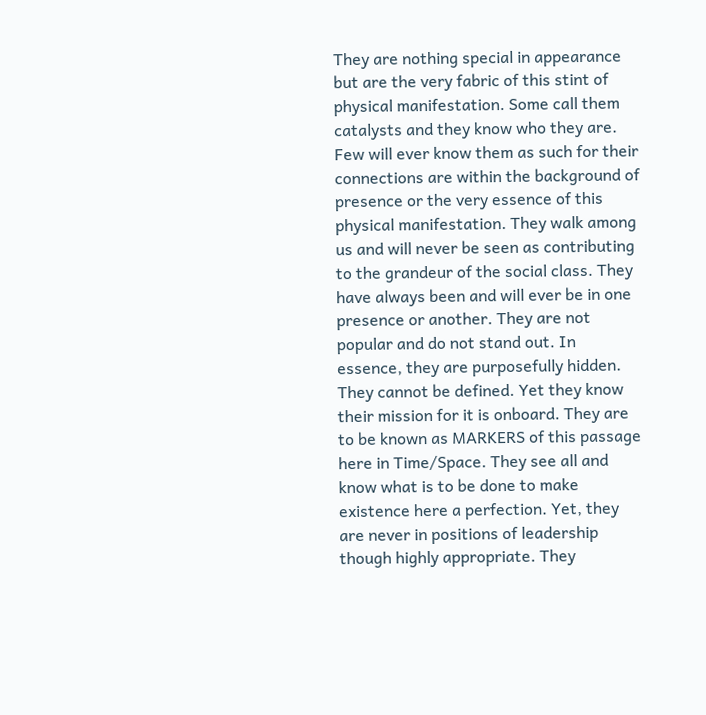They are nothing special in appearance but are the very fabric of this stint of physical manifestation. Some call them catalysts and they know who they are. Few will ever know them as such for their connections are within the background of presence or the very essence of this physical manifestation. They walk among us and will never be seen as contributing to the grandeur of the social class. They have always been and will ever be in one presence or another. They are not popular and do not stand out. In essence, they are purposefully hidden. They cannot be defined. Yet they know their mission for it is onboard. They are to be known as MARKERS of this passage here in Time/Space. They see all and know what is to be done to make existence here a perfection. Yet, they are never in positions of leadership though highly appropriate. They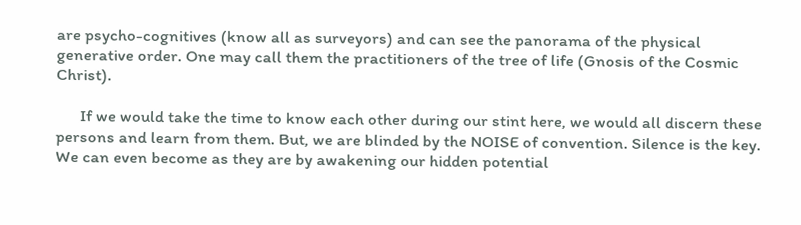are psycho-cognitives (know all as surveyors) and can see the panorama of the physical generative order. One may call them the practitioners of the tree of life (Gnosis of the Cosmic Christ).

      If we would take the time to know each other during our stint here, we would all discern these persons and learn from them. But, we are blinded by the NOISE of convention. Silence is the key. We can even become as they are by awakening our hidden potential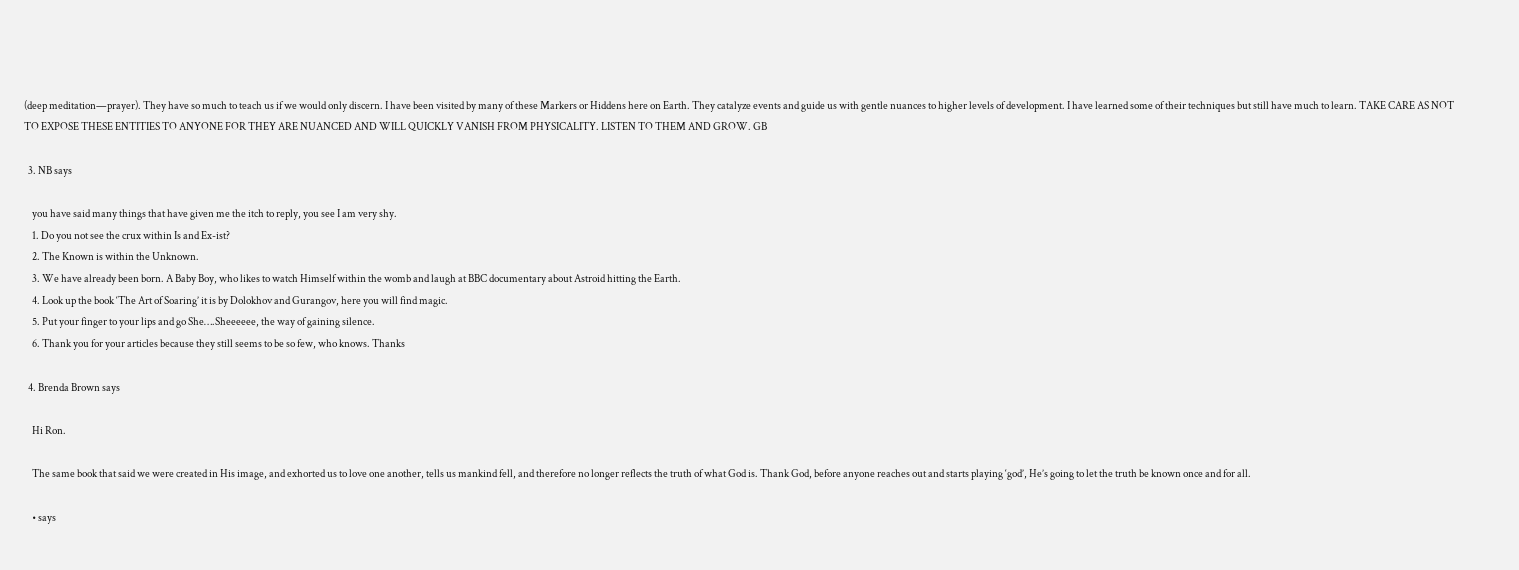(deep meditation—prayer). They have so much to teach us if we would only discern. I have been visited by many of these Markers or Hiddens here on Earth. They catalyze events and guide us with gentle nuances to higher levels of development. I have learned some of their techniques but still have much to learn. TAKE CARE AS NOT TO EXPOSE THESE ENTITIES TO ANYONE FOR THEY ARE NUANCED AND WILL QUICKLY VANISH FROM PHYSICALITY. LISTEN TO THEM AND GROW. GB

  3. NB says

    you have said many things that have given me the itch to reply, you see I am very shy.
    1. Do you not see the crux within Is and Ex-ist?
    2. The Known is within the Unknown.
    3. We have already been born. A Baby Boy, who likes to watch Himself within the womb and laugh at BBC documentary about Astroid hitting the Earth.
    4. Look up the book ‘The Art of Soaring’ it is by Dolokhov and Gurangov, here you will find magic.
    5. Put your finger to your lips and go She….Sheeeeee, the way of gaining silence.
    6. Thank you for your articles because they still seems to be so few, who knows. Thanks

  4. Brenda Brown says

    Hi Ron.

    The same book that said we were created in His image, and exhorted us to love one another, tells us mankind fell, and therefore no longer reflects the truth of what God is. Thank God, before anyone reaches out and starts playing ‘god’, He’s going to let the truth be known once and for all.

    • says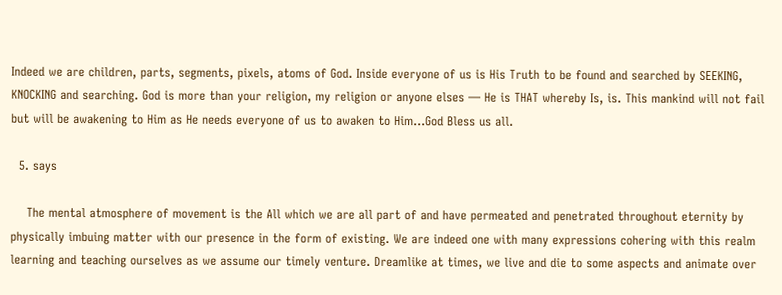Indeed we are children, parts, segments, pixels, atoms of God. Inside everyone of us is His Truth to be found and searched by SEEKING, KNOCKING and searching. God is more than your religion, my religion or anyone elses — He is THAT whereby Is, is. This mankind will not fail but will be awakening to Him as He needs everyone of us to awaken to Him…God Bless us all.

  5. says

    The mental atmosphere of movement is the All which we are all part of and have permeated and penetrated throughout eternity by physically imbuing matter with our presence in the form of existing. We are indeed one with many expressions cohering with this realm learning and teaching ourselves as we assume our timely venture. Dreamlike at times, we live and die to some aspects and animate over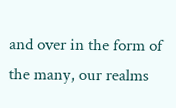and over in the form of the many, our realms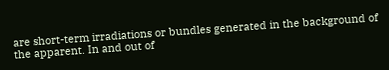are short-term irradiations or bundles generated in the background of the apparent. In and out of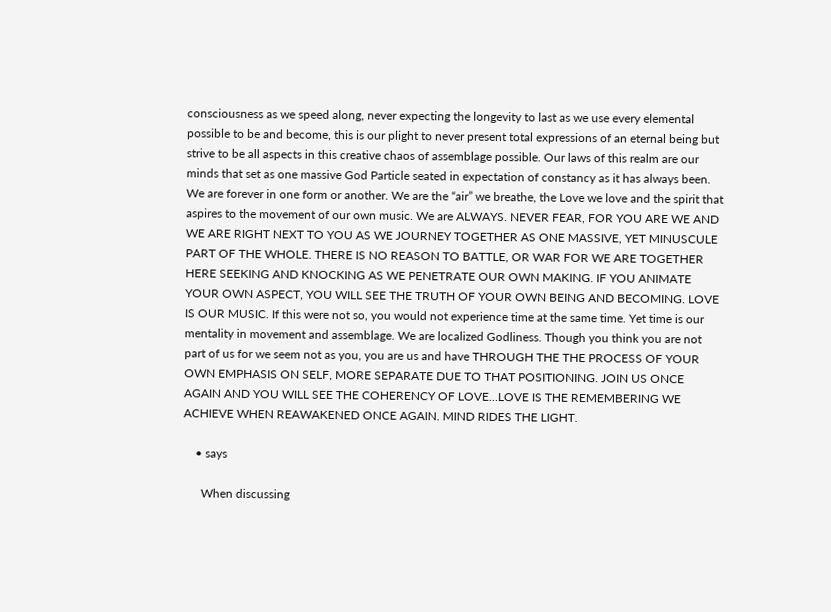consciousness as we speed along, never expecting the longevity to last as we use every elemental possible to be and become, this is our plight to never present total expressions of an eternal being but strive to be all aspects in this creative chaos of assemblage possible. Our laws of this realm are our minds that set as one massive God Particle seated in expectation of constancy as it has always been. We are forever in one form or another. We are the “air” we breathe, the Love we love and the spirit that aspires to the movement of our own music. We are ALWAYS. NEVER FEAR, FOR YOU ARE WE AND WE ARE RIGHT NEXT TO YOU AS WE JOURNEY TOGETHER AS ONE MASSIVE, YET MINUSCULE PART OF THE WHOLE. THERE IS NO REASON TO BATTLE, OR WAR FOR WE ARE TOGETHER HERE SEEKING AND KNOCKING AS WE PENETRATE OUR OWN MAKING. IF YOU ANIMATE YOUR OWN ASPECT, YOU WILL SEE THE TRUTH OF YOUR OWN BEING AND BECOMING. LOVE IS OUR MUSIC. If this were not so, you would not experience time at the same time. Yet time is our mentality in movement and assemblage. We are localized Godliness. Though you think you are not part of us for we seem not as you, you are us and have THROUGH THE THE PROCESS OF YOUR OWN EMPHASIS ON SELF, MORE SEPARATE DUE TO THAT POSITIONING. JOIN US ONCE AGAIN AND YOU WILL SEE THE COHERENCY OF LOVE…LOVE IS THE REMEMBERING WE ACHIEVE WHEN REAWAKENED ONCE AGAIN. MIND RIDES THE LIGHT.

    • says

      When discussing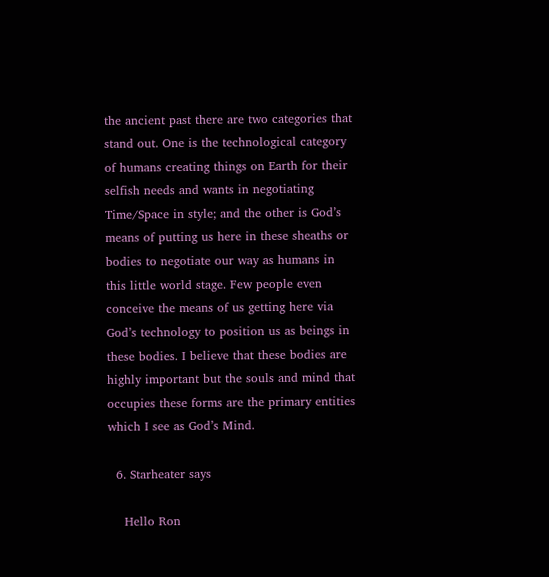the ancient past there are two categories that stand out. One is the technological category of humans creating things on Earth for their selfish needs and wants in negotiating Time/Space in style; and the other is God’s means of putting us here in these sheaths or bodies to negotiate our way as humans in this little world stage. Few people even conceive the means of us getting here via God’s technology to position us as beings in these bodies. I believe that these bodies are highly important but the souls and mind that occupies these forms are the primary entities which I see as God’s Mind.

  6. Starheater says

    Hello Ron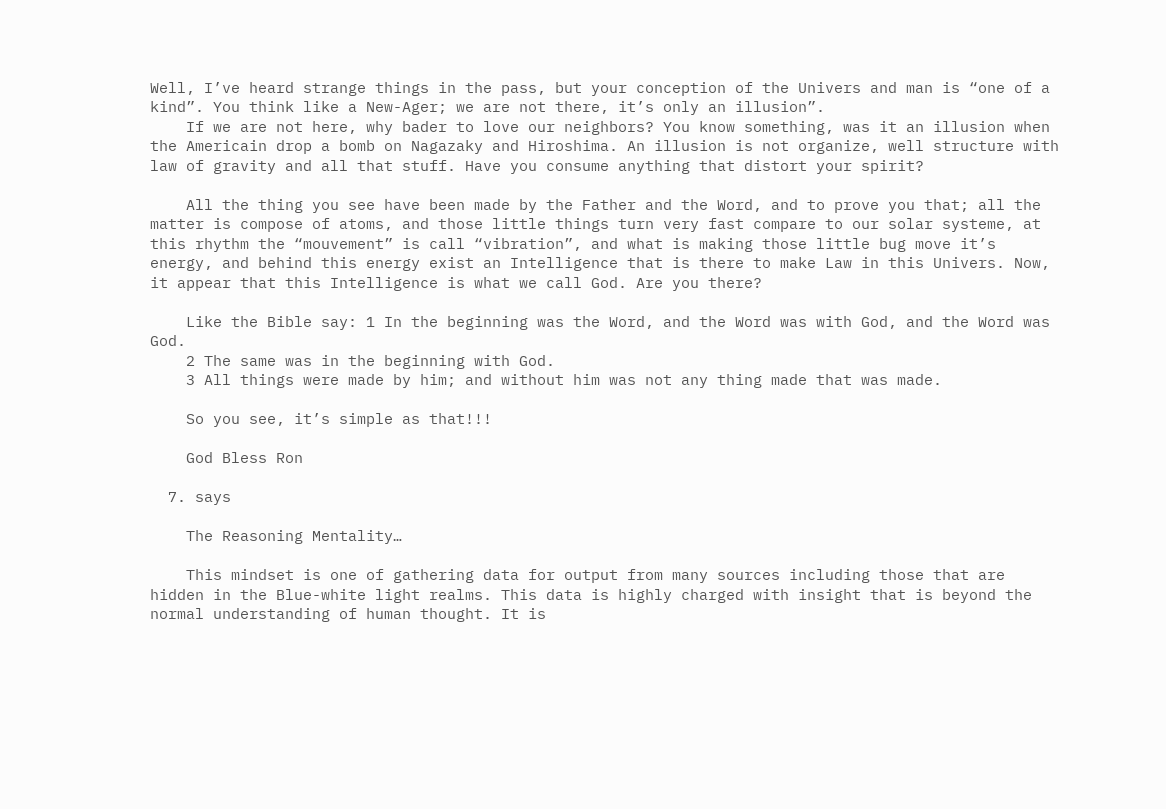Well, I’ve heard strange things in the pass, but your conception of the Univers and man is “one of a kind”. You think like a New-Ager; we are not there, it’s only an illusion”.
    If we are not here, why bader to love our neighbors? You know something, was it an illusion when the Americain drop a bomb on Nagazaky and Hiroshima. An illusion is not organize, well structure with law of gravity and all that stuff. Have you consume anything that distort your spirit?

    All the thing you see have been made by the Father and the Word, and to prove you that; all the matter is compose of atoms, and those little things turn very fast compare to our solar systeme, at this rhythm the “mouvement” is call “vibration”, and what is making those little bug move it’s energy, and behind this energy exist an Intelligence that is there to make Law in this Univers. Now, it appear that this Intelligence is what we call God. Are you there?

    Like the Bible say: 1 In the beginning was the Word, and the Word was with God, and the Word was God.
    2 The same was in the beginning with God.
    3 All things were made by him; and without him was not any thing made that was made.

    So you see, it’s simple as that!!!

    God Bless Ron

  7. says

    The Reasoning Mentality…

    This mindset is one of gathering data for output from many sources including those that are hidden in the Blue-white light realms. This data is highly charged with insight that is beyond the normal understanding of human thought. It is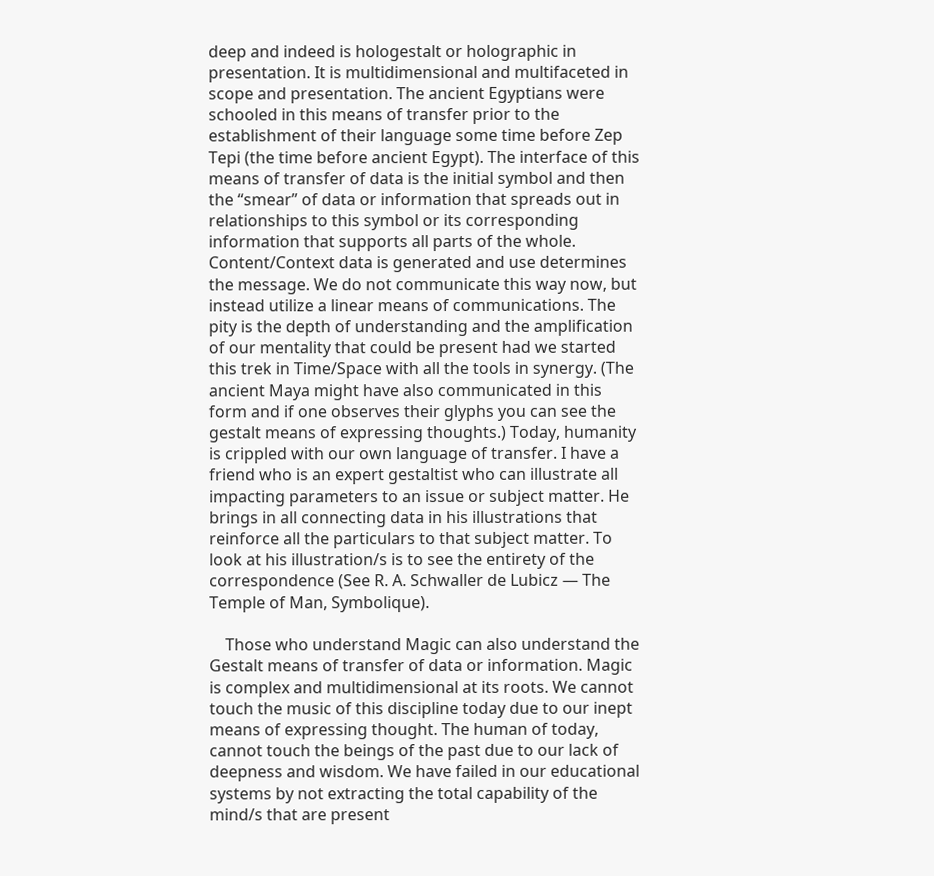deep and indeed is hologestalt or holographic in presentation. It is multidimensional and multifaceted in scope and presentation. The ancient Egyptians were schooled in this means of transfer prior to the establishment of their language some time before Zep Tepi (the time before ancient Egypt). The interface of this means of transfer of data is the initial symbol and then the “smear” of data or information that spreads out in relationships to this symbol or its corresponding information that supports all parts of the whole. Content/Context data is generated and use determines the message. We do not communicate this way now, but instead utilize a linear means of communications. The pity is the depth of understanding and the amplification of our mentality that could be present had we started this trek in Time/Space with all the tools in synergy. (The ancient Maya might have also communicated in this form and if one observes their glyphs you can see the gestalt means of expressing thoughts.) Today, humanity is crippled with our own language of transfer. I have a friend who is an expert gestaltist who can illustrate all impacting parameters to an issue or subject matter. He brings in all connecting data in his illustrations that reinforce all the particulars to that subject matter. To look at his illustration/s is to see the entirety of the correspondence (See R. A. Schwaller de Lubicz — The Temple of Man, Symbolique).

    Those who understand Magic can also understand the Gestalt means of transfer of data or information. Magic is complex and multidimensional at its roots. We cannot touch the music of this discipline today due to our inept means of expressing thought. The human of today, cannot touch the beings of the past due to our lack of deepness and wisdom. We have failed in our educational systems by not extracting the total capability of the mind/s that are present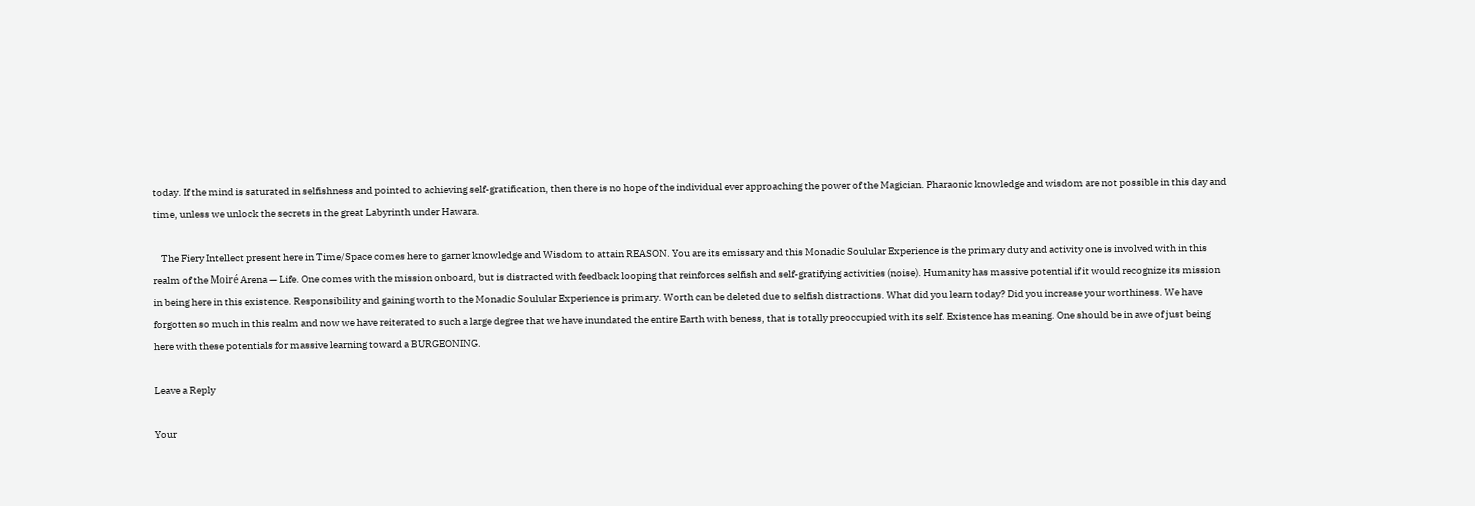today. If the mind is saturated in selfishness and pointed to achieving self-gratification, then there is no hope of the individual ever approaching the power of the Magician. Pharaonic knowledge and wisdom are not possible in this day and time, unless we unlock the secrets in the great Labyrinth under Hawara.

    The Fiery Intellect present here in Time/Space comes here to garner knowledge and Wisdom to attain REASON. You are its emissary and this Monadic Soulular Experience is the primary duty and activity one is involved with in this realm of the Moiré Arena — Life. One comes with the mission onboard, but is distracted with feedback looping that reinforces selfish and self-gratifying activities (noise). Humanity has massive potential if it would recognize its mission in being here in this existence. Responsibility and gaining worth to the Monadic Soulular Experience is primary. Worth can be deleted due to selfish distractions. What did you learn today? Did you increase your worthiness. We have forgotten so much in this realm and now we have reiterated to such a large degree that we have inundated the entire Earth with beness, that is totally preoccupied with its self. Existence has meaning. One should be in awe of just being here with these potentials for massive learning toward a BURGEONING.

Leave a Reply

Your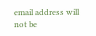email address will not be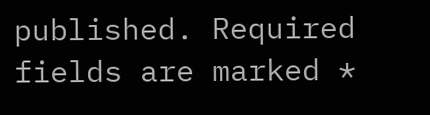published. Required fields are marked *